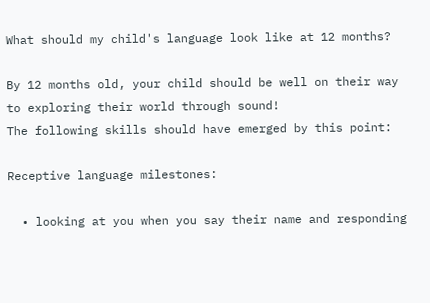What should my child's language look like at 12 months?

By 12 months old, your child should be well on their way to exploring their world through sound!
The following skills should have emerged by this point:

Receptive language milestones:

  • looking at you when you say their name and responding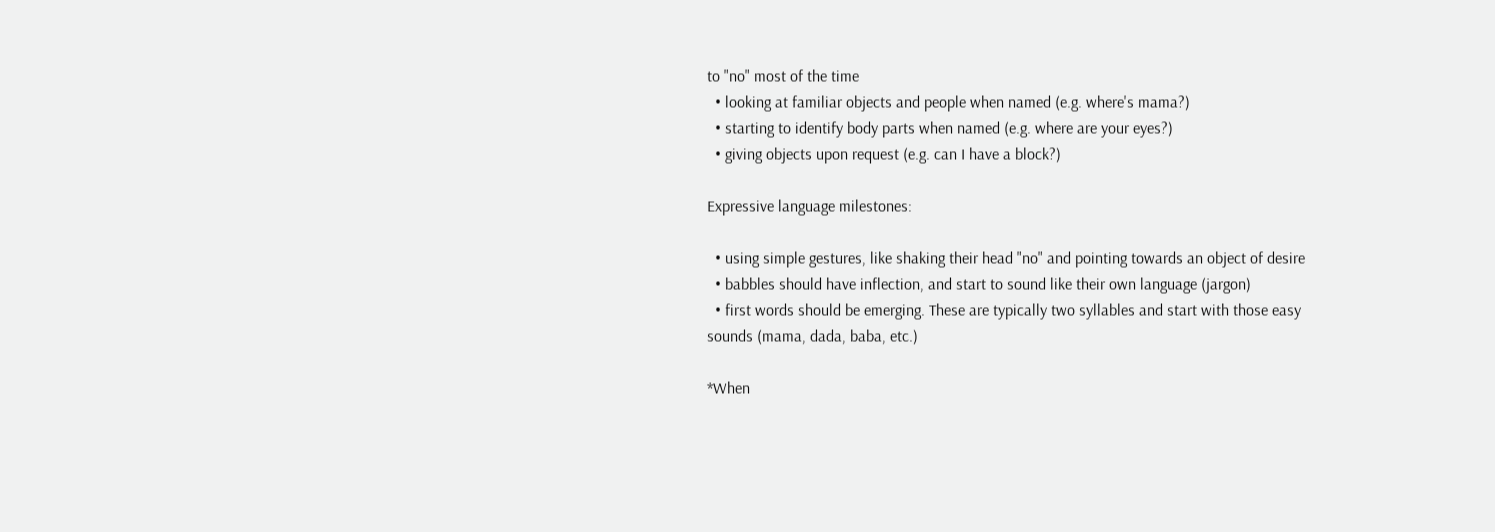to "no" most of the time
  • looking at familiar objects and people when named (e.g. where's mama?)
  • starting to identify body parts when named (e.g. where are your eyes?)
  • giving objects upon request (e.g. can I have a block?)

Expressive language milestones:

  • using simple gestures, like shaking their head "no" and pointing towards an object of desire
  • babbles should have inflection, and start to sound like their own language (jargon)
  • first words should be emerging. These are typically two syllables and start with those easy sounds (mama, dada, baba, etc.)

*When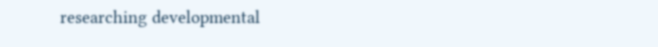researching developmental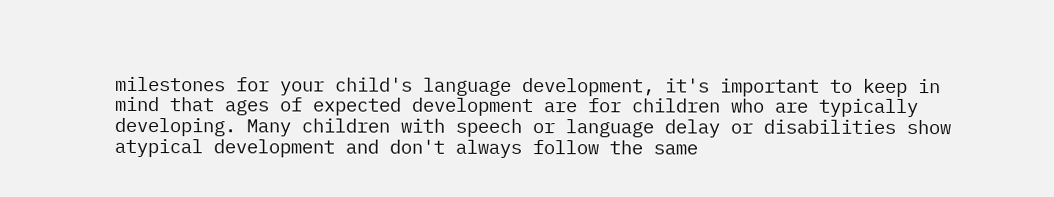milestones for your child's language development, it's important to keep in mind that ages of expected development are for children who are typically developing. Many children with speech or language delay or disabilities show atypical development and don't always follow the same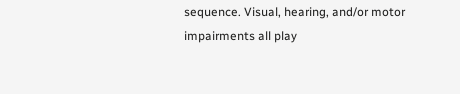sequence. Visual, hearing, and/or motor impairments all play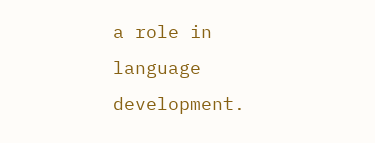a role in language development.